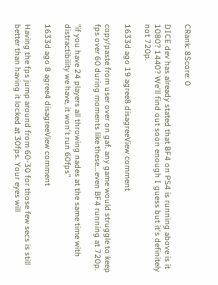CRank: 8Score: 0

DICE dev has already stated that BF4 on PS4 is running above is it 1080? 1440? We'll find out soon enough I guess but it's definitely not 720p.

1633d ago 19 agree8 disagreeView comment

copy/paste from user over on gaf. any game would struggle to keep fps over 60 during moments like these...even BF4 running at 720p.

"if you have 24 players all throwing nades at the same time with distractibility we have, it won't run 60fps"

1633d ago 8 agree4 disagreeView comment

Having the fps jump around from 60-30 for those few secs is still better than having it locked at 30fps. Your eyes will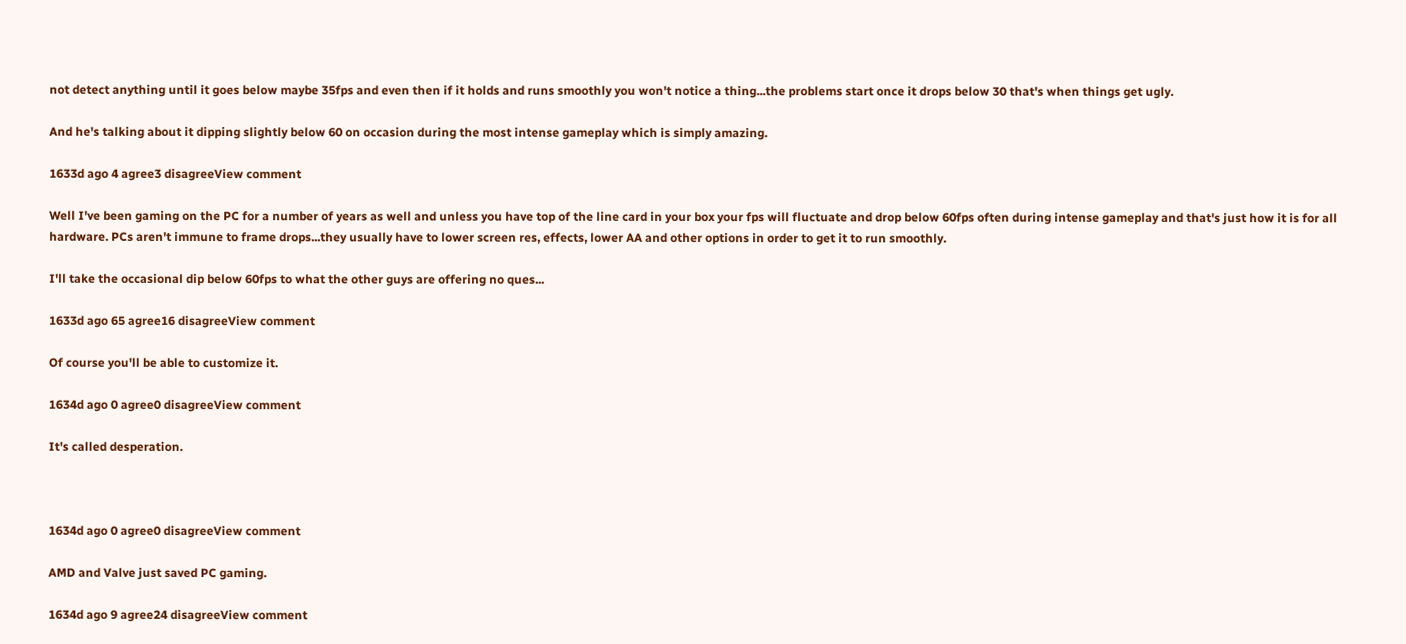not detect anything until it goes below maybe 35fps and even then if it holds and runs smoothly you won't notice a thing...the problems start once it drops below 30 that's when things get ugly.

And he's talking about it dipping slightly below 60 on occasion during the most intense gameplay which is simply amazing.

1633d ago 4 agree3 disagreeView comment

Well I've been gaming on the PC for a number of years as well and unless you have top of the line card in your box your fps will fluctuate and drop below 60fps often during intense gameplay and that's just how it is for all hardware. PCs aren't immune to frame drops...they usually have to lower screen res, effects, lower AA and other options in order to get it to run smoothly.

I'll take the occasional dip below 60fps to what the other guys are offering no ques...

1633d ago 65 agree16 disagreeView comment

Of course you'll be able to customize it.

1634d ago 0 agree0 disagreeView comment

It's called desperation.



1634d ago 0 agree0 disagreeView comment

AMD and Valve just saved PC gaming.

1634d ago 9 agree24 disagreeView comment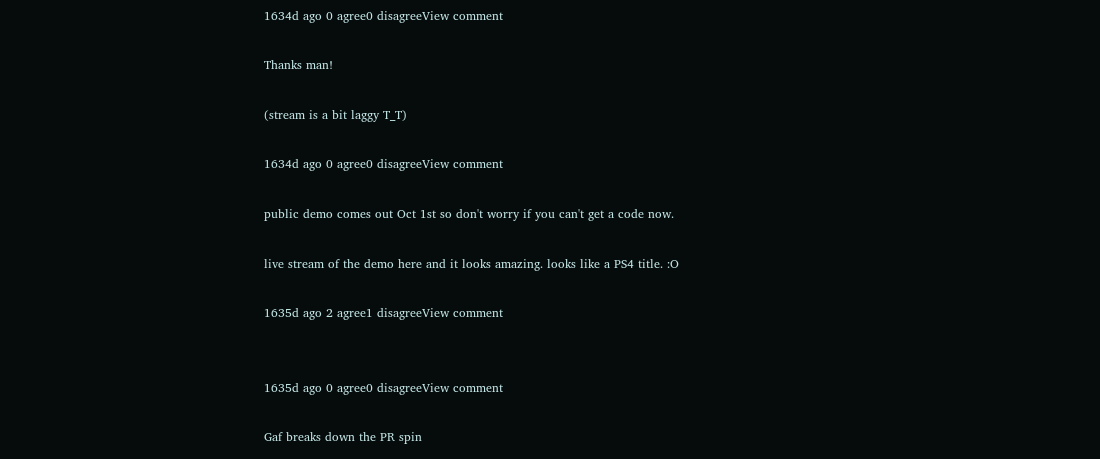1634d ago 0 agree0 disagreeView comment

Thanks man!

(stream is a bit laggy T_T)

1634d ago 0 agree0 disagreeView comment

public demo comes out Oct 1st so don't worry if you can't get a code now.

live stream of the demo here and it looks amazing. looks like a PS4 title. :O

1635d ago 2 agree1 disagreeView comment


1635d ago 0 agree0 disagreeView comment

Gaf breaks down the PR spin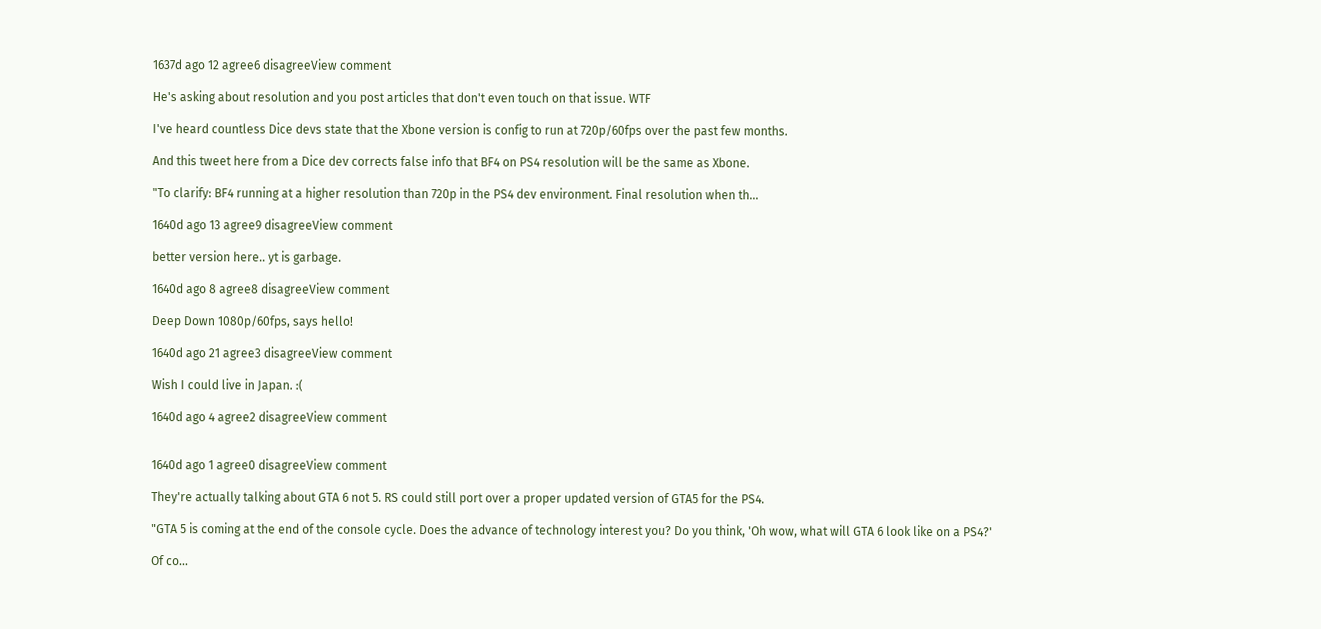1637d ago 12 agree6 disagreeView comment

He's asking about resolution and you post articles that don't even touch on that issue. WTF

I've heard countless Dice devs state that the Xbone version is config to run at 720p/60fps over the past few months.

And this tweet here from a Dice dev corrects false info that BF4 on PS4 resolution will be the same as Xbone.

"To clarify: BF4 running at a higher resolution than 720p in the PS4 dev environment. Final resolution when th...

1640d ago 13 agree9 disagreeView comment

better version here.. yt is garbage.

1640d ago 8 agree8 disagreeView comment

Deep Down 1080p/60fps, says hello!

1640d ago 21 agree3 disagreeView comment

Wish I could live in Japan. :(

1640d ago 4 agree2 disagreeView comment


1640d ago 1 agree0 disagreeView comment

They're actually talking about GTA 6 not 5. RS could still port over a proper updated version of GTA5 for the PS4.

"GTA 5 is coming at the end of the console cycle. Does the advance of technology interest you? Do you think, 'Oh wow, what will GTA 6 look like on a PS4?'

Of co...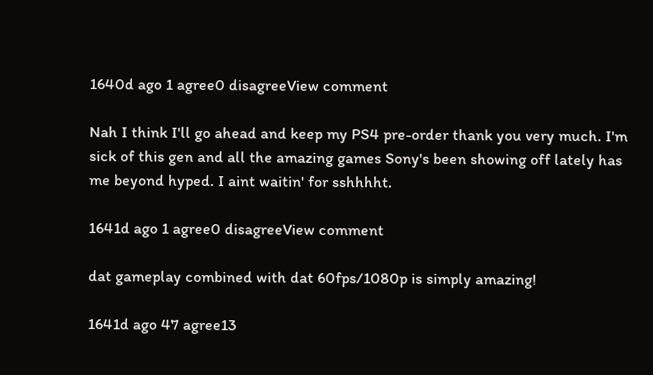1640d ago 1 agree0 disagreeView comment

Nah I think I'll go ahead and keep my PS4 pre-order thank you very much. I'm sick of this gen and all the amazing games Sony's been showing off lately has me beyond hyped. I aint waitin' for sshhhht.

1641d ago 1 agree0 disagreeView comment

dat gameplay combined with dat 60fps/1080p is simply amazing!

1641d ago 47 agree13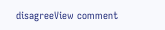disagreeView comment